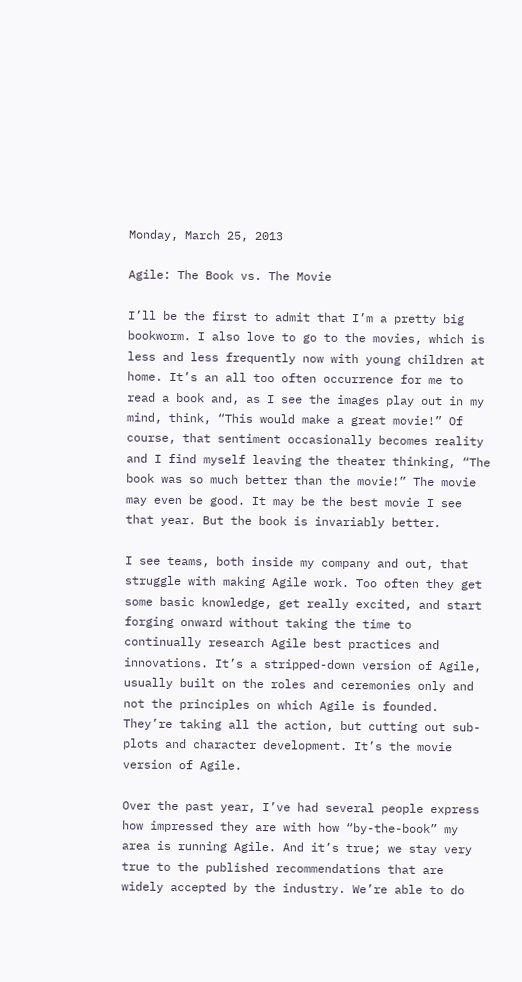Monday, March 25, 2013

Agile: The Book vs. The Movie

I’ll be the first to admit that I’m a pretty big bookworm. I also love to go to the movies, which is less and less frequently now with young children at home. It’s an all too often occurrence for me to read a book and, as I see the images play out in my mind, think, “This would make a great movie!” Of course, that sentiment occasionally becomes reality and I find myself leaving the theater thinking, “The book was so much better than the movie!” The movie may even be good. It may be the best movie I see that year. But the book is invariably better.

I see teams, both inside my company and out, that struggle with making Agile work. Too often they get some basic knowledge, get really excited, and start forging onward without taking the time to continually research Agile best practices and innovations. It’s a stripped-down version of Agile, usually built on the roles and ceremonies only and not the principles on which Agile is founded. They’re taking all the action, but cutting out sub-plots and character development. It’s the movie version of Agile.

Over the past year, I’ve had several people express how impressed they are with how “by-the-book” my area is running Agile. And it’s true; we stay very true to the published recommendations that are widely accepted by the industry. We’re able to do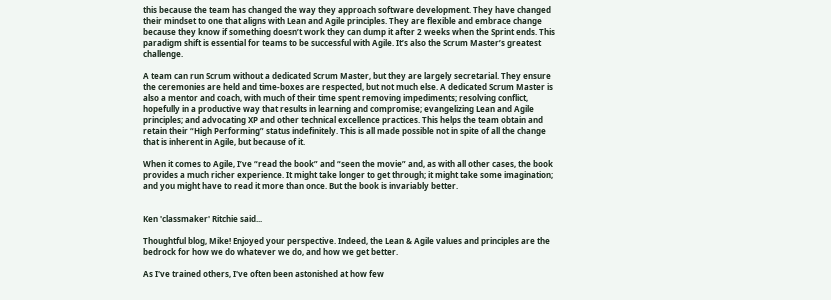this because the team has changed the way they approach software development. They have changed their mindset to one that aligns with Lean and Agile principles. They are flexible and embrace change because they know if something doesn’t work they can dump it after 2 weeks when the Sprint ends. This paradigm shift is essential for teams to be successful with Agile. It’s also the Scrum Master’s greatest challenge.

A team can run Scrum without a dedicated Scrum Master, but they are largely secretarial. They ensure the ceremonies are held and time-boxes are respected, but not much else. A dedicated Scrum Master is also a mentor and coach, with much of their time spent removing impediments; resolving conflict, hopefully in a productive way that results in learning and compromise; evangelizing Lean and Agile principles; and advocating XP and other technical excellence practices. This helps the team obtain and retain their “High Performing” status indefinitely. This is all made possible not in spite of all the change that is inherent in Agile, but because of it.

When it comes to Agile, I’ve “read the book” and “seen the movie” and, as with all other cases, the book provides a much richer experience. It might take longer to get through; it might take some imagination; and you might have to read it more than once. But the book is invariably better.


Ken 'classmaker' Ritchie said...

Thoughtful blog, Mike! Enjoyed your perspective. Indeed, the Lean & Agile values and principles are the bedrock for how we do whatever we do, and how we get better.

As I've trained others, I've often been astonished at how few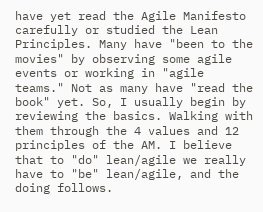have yet read the Agile Manifesto carefully or studied the Lean Principles. Many have "been to the movies" by observing some agile events or working in "agile teams." Not as many have "read the book" yet. So, I usually begin by reviewing the basics. Walking with them through the 4 values and 12 principles of the AM. I believe that to "do" lean/agile we really have to "be" lean/agile, and the doing follows.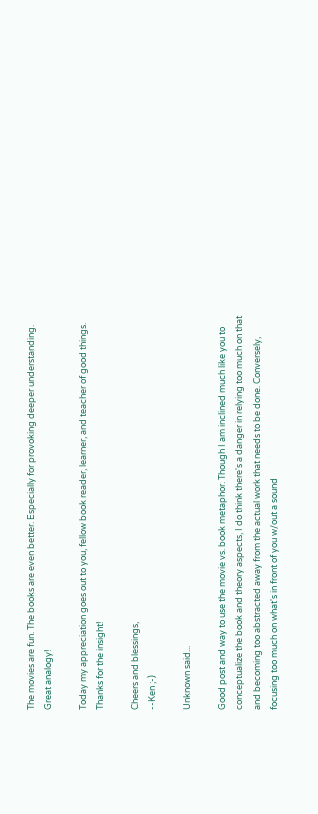The movies are fun. The books are even better. Especially for provoking deeper understanding. Great analogy!

Today my appreciation goes out to you, fellow book reader, learner, and teacher of good things. Thanks for the insight!

Cheers and blessings,
--Ken ;-)

Unknown said...

Good post and way to use the movie vs. book metaphor. Though I am inclined much like you to conceptualize the book and theory aspects, I do think there's a danger in relying too much on that and becoming too abstracted away from the actual work that needs to be done. Conversely, focusing too much on what's in front of you w/out a sound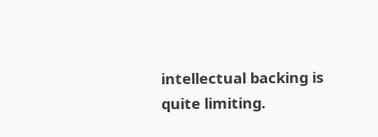intellectual backing is quite limiting.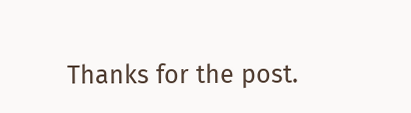Thanks for the post.